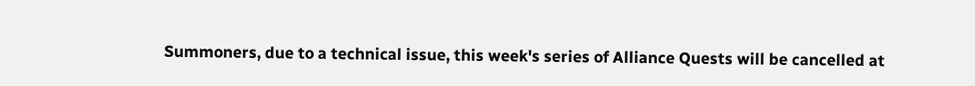Summoners, due to a technical issue, this week's series of Alliance Quests will be cancelled at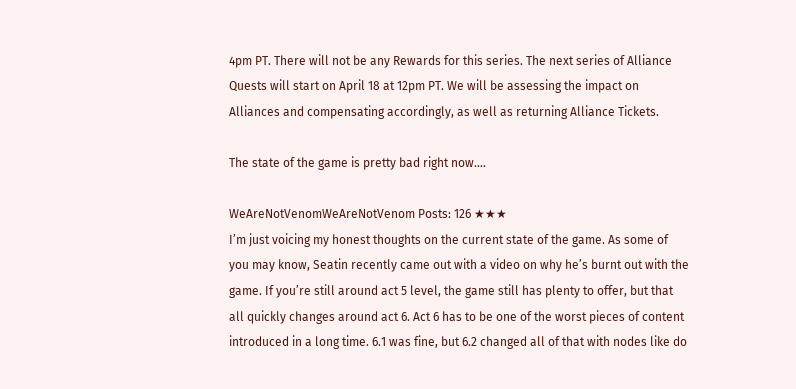4pm PT. There will not be any Rewards for this series. The next series of Alliance Quests will start on April 18 at 12pm PT. We will be assessing the impact on Alliances and compensating accordingly, as well as returning Alliance Tickets.

The state of the game is pretty bad right now....

WeAreNotVenomWeAreNotVenom Posts: 126 ★★★
I’m just voicing my honest thoughts on the current state of the game. As some of you may know, Seatin recently came out with a video on why he’s burnt out with the game. If you’re still around act 5 level, the game still has plenty to offer, but that all quickly changes around act 6. Act 6 has to be one of the worst pieces of content introduced in a long time. 6.1 was fine, but 6.2 changed all of that with nodes like do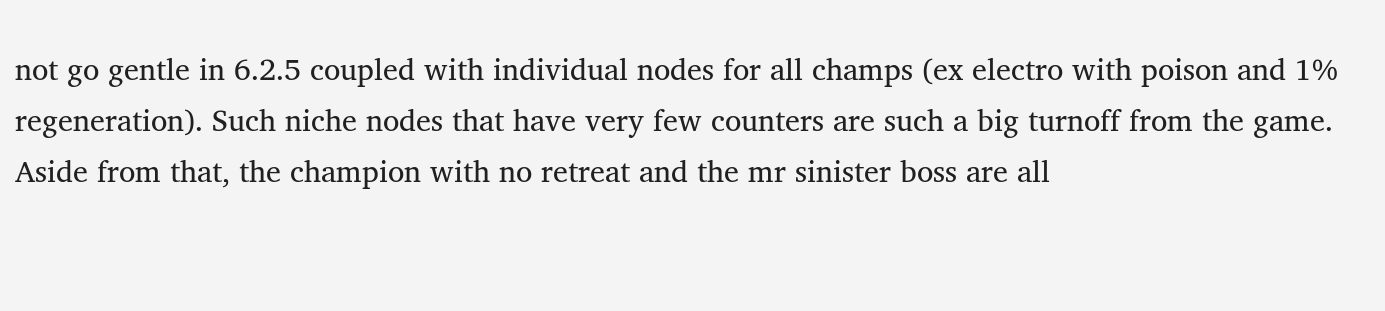not go gentle in 6.2.5 coupled with individual nodes for all champs (ex electro with poison and 1% regeneration). Such niche nodes that have very few counters are such a big turnoff from the game. Aside from that, the champion with no retreat and the mr sinister boss are all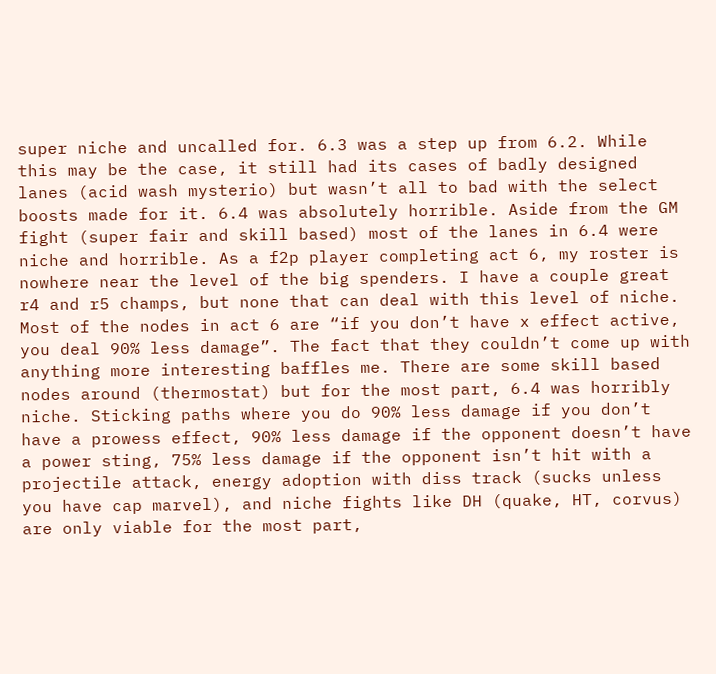super niche and uncalled for. 6.3 was a step up from 6.2. While this may be the case, it still had its cases of badly designed lanes (acid wash mysterio) but wasn’t all to bad with the select boosts made for it. 6.4 was absolutely horrible. Aside from the GM fight (super fair and skill based) most of the lanes in 6.4 were niche and horrible. As a f2p player completing act 6, my roster is nowhere near the level of the big spenders. I have a couple great r4 and r5 champs, but none that can deal with this level of niche. Most of the nodes in act 6 are “if you don’t have x effect active, you deal 90% less damage”. The fact that they couldn’t come up with anything more interesting baffles me. There are some skill based nodes around (thermostat) but for the most part, 6.4 was horribly niche. Sticking paths where you do 90% less damage if you don’t have a prowess effect, 90% less damage if the opponent doesn’t have a power sting, 75% less damage if the opponent isn’t hit with a projectile attack, energy adoption with diss track (sucks unless you have cap marvel), and niche fights like DH (quake, HT, corvus) are only viable for the most part,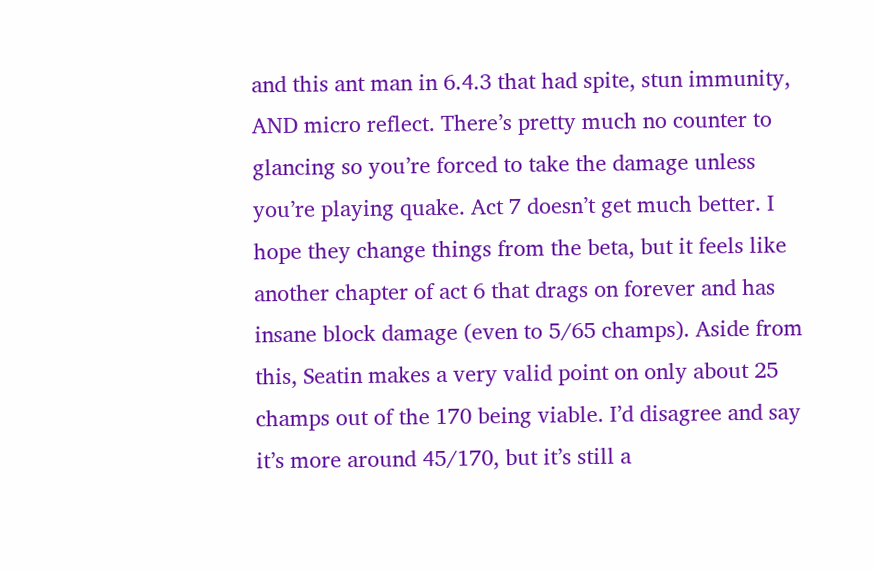and this ant man in 6.4.3 that had spite, stun immunity, AND micro reflect. There’s pretty much no counter to glancing so you’re forced to take the damage unless you’re playing quake. Act 7 doesn’t get much better. I hope they change things from the beta, but it feels like another chapter of act 6 that drags on forever and has insane block damage (even to 5/65 champs). Aside from this, Seatin makes a very valid point on only about 25 champs out of the 170 being viable. I’d disagree and say it’s more around 45/170, but it’s still a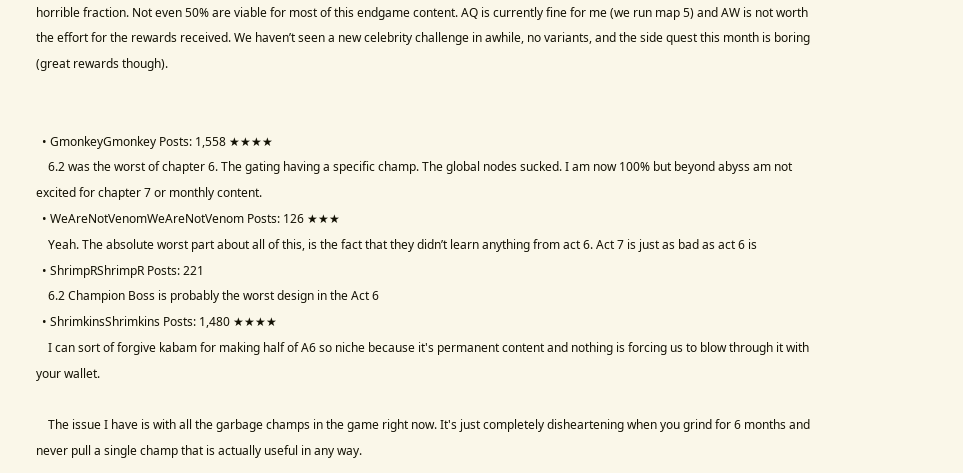horrible fraction. Not even 50% are viable for most of this endgame content. AQ is currently fine for me (we run map 5) and AW is not worth the effort for the rewards received. We haven’t seen a new celebrity challenge in awhile, no variants, and the side quest this month is boring (great rewards though).


  • GmonkeyGmonkey Posts: 1,558 ★★★★
    6.2 was the worst of chapter 6. The gating having a specific champ. The global nodes sucked. I am now 100% but beyond abyss am not excited for chapter 7 or monthly content.
  • WeAreNotVenomWeAreNotVenom Posts: 126 ★★★
    Yeah. The absolute worst part about all of this, is the fact that they didn’t learn anything from act 6. Act 7 is just as bad as act 6 is
  • ShrimpRShrimpR Posts: 221
    6.2 Champion Boss is probably the worst design in the Act 6
  • ShrimkinsShrimkins Posts: 1,480 ★★★★
    I can sort of forgive kabam for making half of A6 so niche because it's permanent content and nothing is forcing us to blow through it with your wallet.

    The issue I have is with all the garbage champs in the game right now. It's just completely disheartening when you grind for 6 months and never pull a single champ that is actually useful in any way.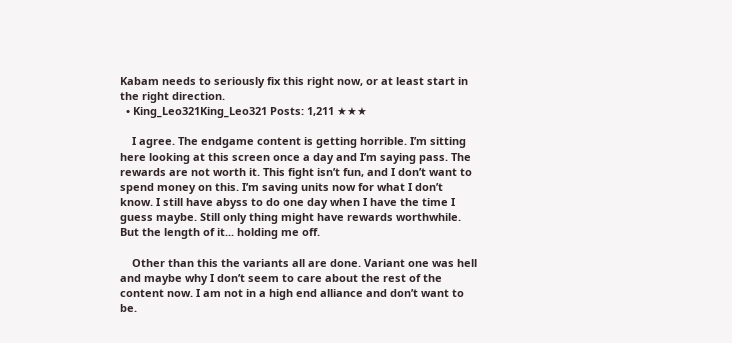Kabam needs to seriously fix this right now, or at least start in the right direction.
  • King_Leo321King_Leo321 Posts: 1,211 ★★★

    I agree. The endgame content is getting horrible. I’m sitting here looking at this screen once a day and I’m saying pass. The rewards are not worth it. This fight isn’t fun, and I don’t want to spend money on this. I’m saving units now for what I don’t know. I still have abyss to do one day when I have the time I guess maybe. Still only thing might have rewards worthwhile. But the length of it... holding me off.

    Other than this the variants all are done. Variant one was hell and maybe why I don’t seem to care about the rest of the content now. I am not in a high end alliance and don’t want to be.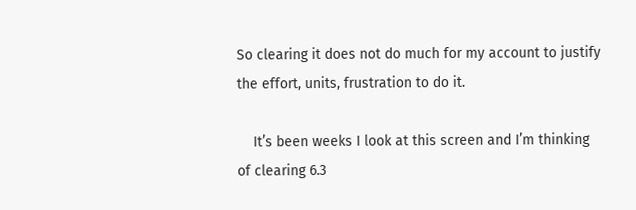So clearing it does not do much for my account to justify the effort, units, frustration to do it.

    It’s been weeks I look at this screen and I’m thinking of clearing 6.3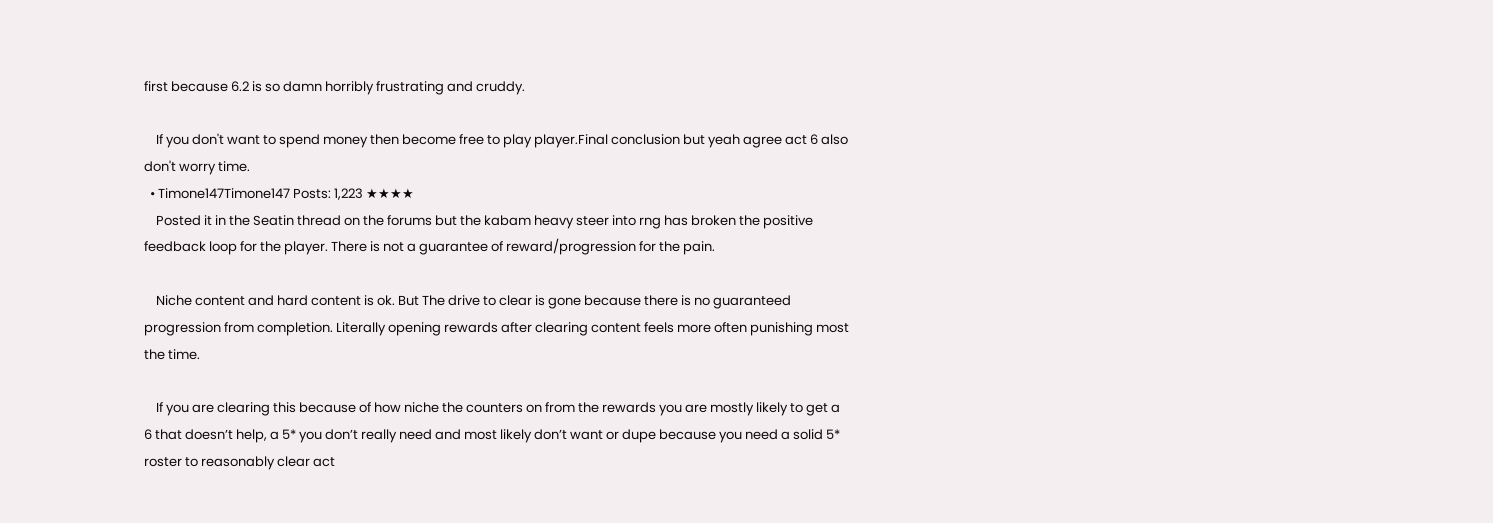first because 6.2 is so damn horribly frustrating and cruddy.

    If you don't want to spend money then become free to play player.Final conclusion but yeah agree act 6 also don't worry time.
  • Timone147Timone147 Posts: 1,223 ★★★★
    Posted it in the Seatin thread on the forums but the kabam heavy steer into rng has broken the positive feedback loop for the player. There is not a guarantee of reward/progression for the pain.

    Niche content and hard content is ok. But The drive to clear is gone because there is no guaranteed progression from completion. Literally opening rewards after clearing content feels more often punishing most the time.

    If you are clearing this because of how niche the counters on from the rewards you are mostly likely to get a 6 that doesn’t help, a 5* you don’t really need and most likely don’t want or dupe because you need a solid 5* roster to reasonably clear act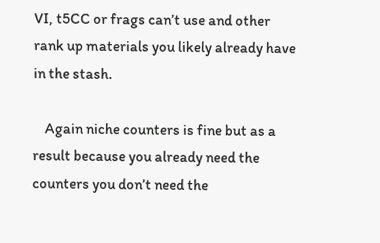VI, t5CC or frags can’t use and other rank up materials you likely already have in the stash.

    Again niche counters is fine but as a result because you already need the counters you don’t need the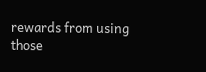rewards from using those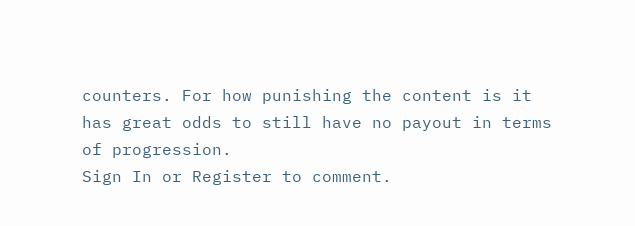counters. For how punishing the content is it has great odds to still have no payout in terms of progression.
Sign In or Register to comment.